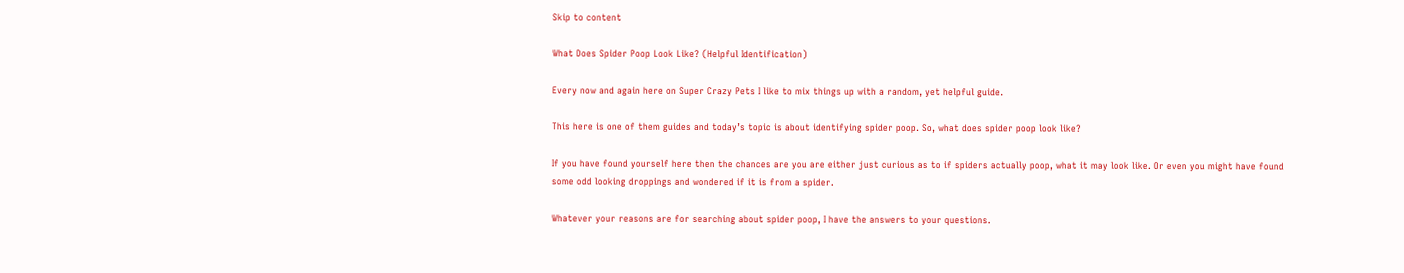Skip to content

What Does Spider Poop Look Like? (Helpful Identification)

Every now and again here on Super Crazy Pets I like to mix things up with a random, yet helpful guide.

This here is one of them guides and today’s topic is about identifying spider poop. So, what does spider poop look like?

If you have found yourself here then the chances are you are either just curious as to if spiders actually poop, what it may look like. Or even you might have found some odd looking droppings and wondered if it is from a spider.

Whatever your reasons are for searching about spider poop, I have the answers to your questions.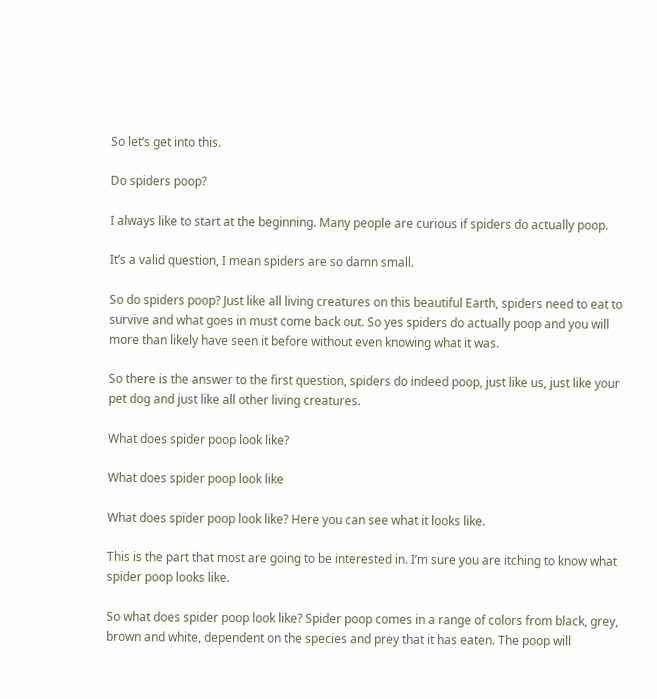So let’s get into this.

Do spiders poop?

I always like to start at the beginning. Many people are curious if spiders do actually poop.

It’s a valid question, I mean spiders are so damn small.

So do spiders poop? Just like all living creatures on this beautiful Earth, spiders need to eat to survive and what goes in must come back out. So yes spiders do actually poop and you will more than likely have seen it before without even knowing what it was.

So there is the answer to the first question, spiders do indeed poop, just like us, just like your pet dog and just like all other living creatures.

What does spider poop look like?

What does spider poop look like

What does spider poop look like? Here you can see what it looks like.

This is the part that most are going to be interested in. I’m sure you are itching to know what spider poop looks like.

So what does spider poop look like? Spider poop comes in a range of colors from black, grey, brown and white, dependent on the species and prey that it has eaten. The poop will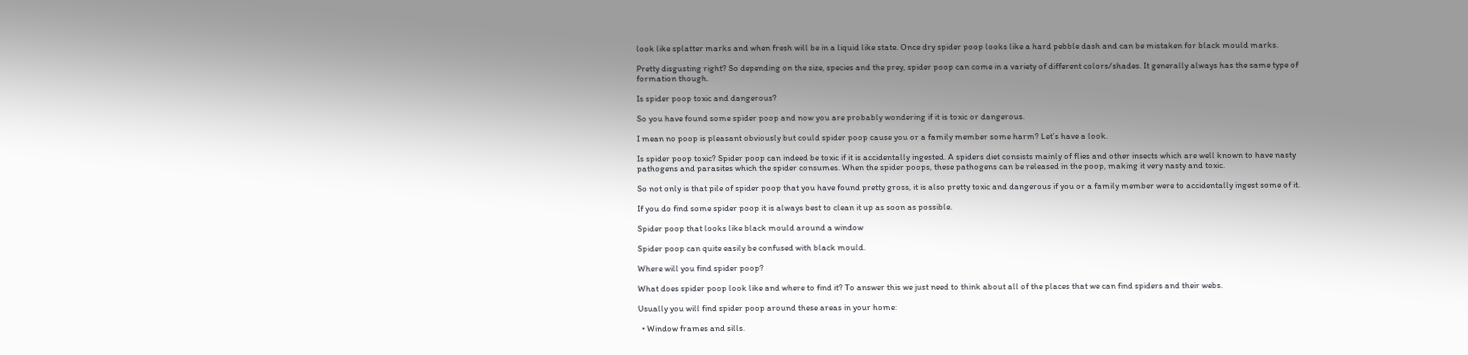look like splatter marks and when fresh will be in a liquid like state. Once dry spider poop looks like a hard pebble dash and can be mistaken for black mould marks.

Pretty disgusting right? So depending on the size, species and the prey, spider poop can come in a variety of different colors/shades. It generally always has the same type of formation though.

Is spider poop toxic and dangerous?

So you have found some spider poop and now you are probably wondering if it is toxic or dangerous.

I mean no poop is pleasant obviously but could spider poop cause you or a family member some harm? Let’s have a look.

Is spider poop toxic? Spider poop can indeed be toxic if it is accidentally ingested. A spiders diet consists mainly of flies and other insects which are well known to have nasty pathogens and parasites which the spider consumes. When the spider poops, these pathogens can be released in the poop, making it very nasty and toxic.

So not only is that pile of spider poop that you have found pretty gross, it is also pretty toxic and dangerous if you or a family member were to accidentally ingest some of it.

If you do find some spider poop it is always best to clean it up as soon as possible.

Spider poop that looks like black mould around a window

Spider poop can quite easily be confused with black mould.

Where will you find spider poop?

What does spider poop look like and where to find it? To answer this we just need to think about all of the places that we can find spiders and their webs.

Usually you will find spider poop around these areas in your home:

  • Window frames and sills.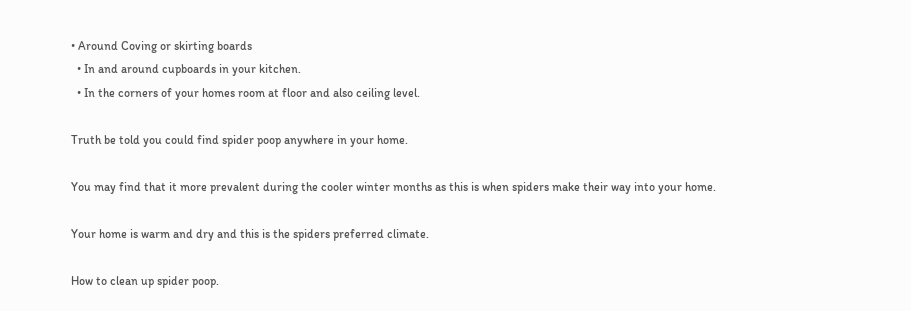• Around Coving or skirting boards
  • In and around cupboards in your kitchen.
  • In the corners of your homes room at floor and also ceiling level.

Truth be told you could find spider poop anywhere in your home.

You may find that it more prevalent during the cooler winter months as this is when spiders make their way into your home.

Your home is warm and dry and this is the spiders preferred climate.

How to clean up spider poop.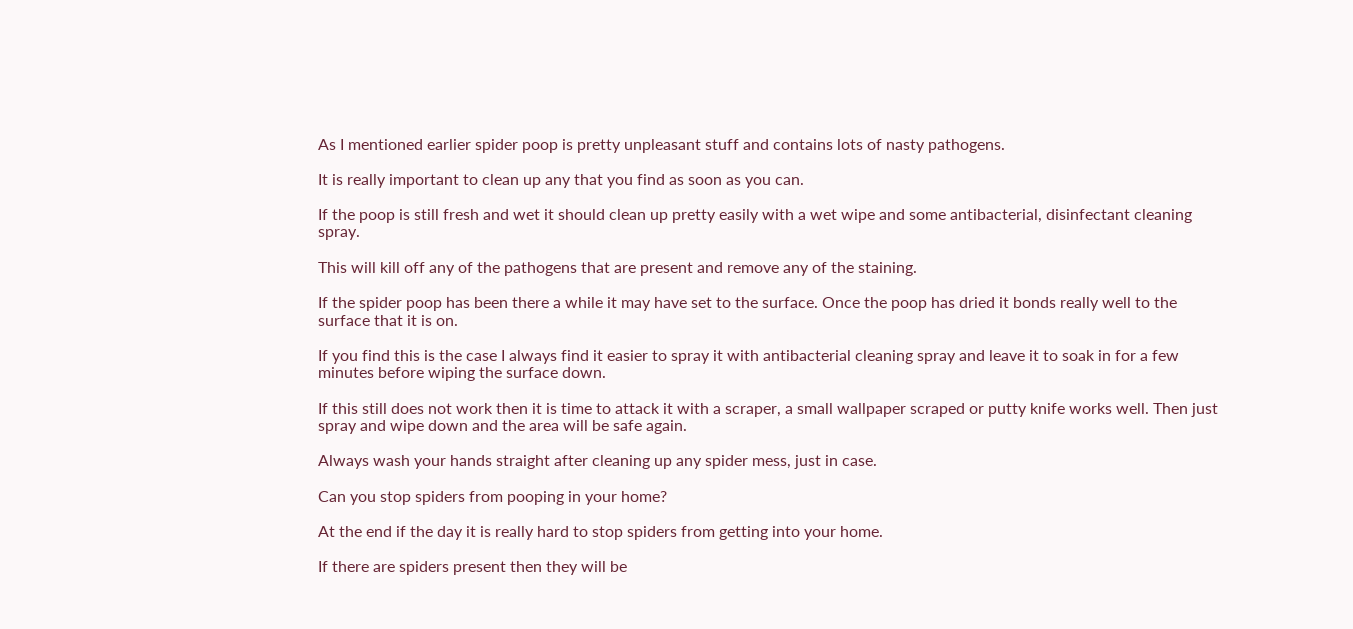As I mentioned earlier spider poop is pretty unpleasant stuff and contains lots of nasty pathogens.

It is really important to clean up any that you find as soon as you can.

If the poop is still fresh and wet it should clean up pretty easily with a wet wipe and some antibacterial, disinfectant cleaning spray.

This will kill off any of the pathogens that are present and remove any of the staining.

If the spider poop has been there a while it may have set to the surface. Once the poop has dried it bonds really well to the surface that it is on.

If you find this is the case I always find it easier to spray it with antibacterial cleaning spray and leave it to soak in for a few minutes before wiping the surface down.

If this still does not work then it is time to attack it with a scraper, a small wallpaper scraped or putty knife works well. Then just spray and wipe down and the area will be safe again.

Always wash your hands straight after cleaning up any spider mess, just in case.

Can you stop spiders from pooping in your home?

At the end if the day it is really hard to stop spiders from getting into your home.

If there are spiders present then they will be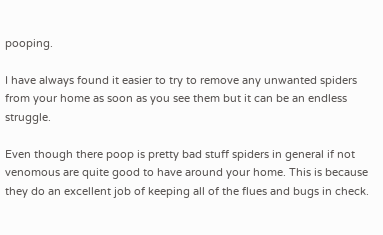pooping.

I have always found it easier to try to remove any unwanted spiders from your home as soon as you see them but it can be an endless struggle.

Even though there poop is pretty bad stuff spiders in general if not venomous are quite good to have around your home. This is because they do an excellent job of keeping all of the flues and bugs in check.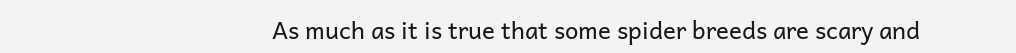As much as it is true that some spider breeds are scary and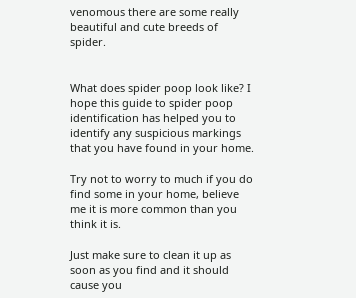venomous there are some really beautiful and cute breeds of spider.


What does spider poop look like? I hope this guide to spider poop identification has helped you to identify any suspicious markings that you have found in your home.

Try not to worry to much if you do find some in your home, believe me it is more common than you think it is.

Just make sure to clean it up as soon as you find and it should cause you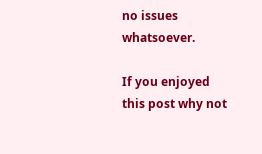no issues whatsoever.

If you enjoyed this post why not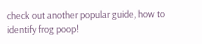check out another popular guide, how to identify frog poop!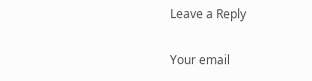Leave a Reply

Your email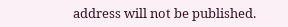address will not be published.